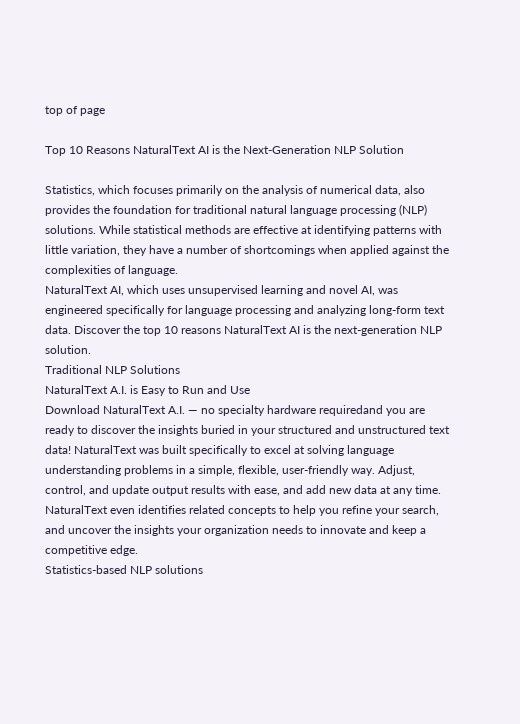top of page

Top 10 Reasons NaturalText AI is the Next-Generation NLP Solution

Statistics, which focuses primarily on the analysis of numerical data, also provides the foundation for traditional natural language processing (NLP) solutions. While statistical methods are effective at identifying patterns with little variation, they have a number of shortcomings when applied against the complexities of language.
NaturalText AI, which uses unsupervised learning and novel AI, was engineered specifically for language processing and analyzing long-form text data. Discover the top 10 reasons NaturalText AI is the next-generation NLP solution.
Traditional NLP Solutions
NaturalText A.I. is Easy to Run and Use
Download NaturalText A.I. — no specialty hardware requiredand you are ready to discover the insights buried in your structured and unstructured text data! NaturalText was built specifically to excel at solving language understanding problems in a simple, flexible, user-friendly way. Adjust, control, and update output results with ease, and add new data at any time. NaturalText even identifies related concepts to help you refine your search, and uncover the insights your organization needs to innovate and keep a competitive edge.
Statistics-based NLP solutions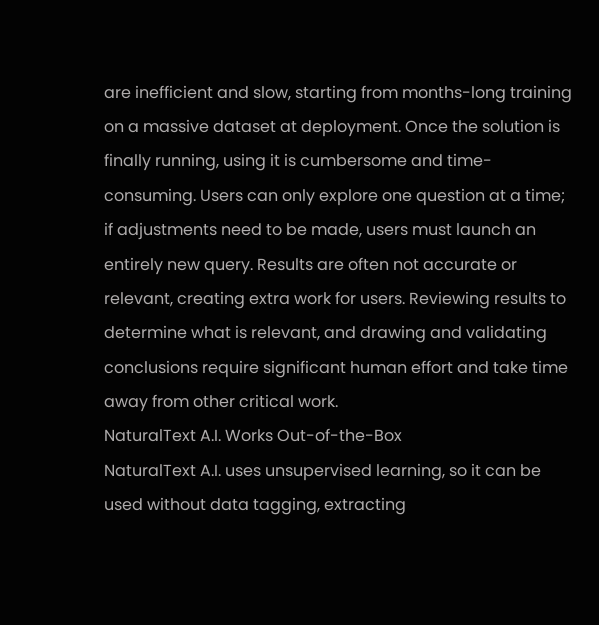are inefficient and slow, starting from months-long training on a massive dataset at deployment. Once the solution is finally running, using it is cumbersome and time-consuming. Users can only explore one question at a time; if adjustments need to be made, users must launch an entirely new query. Results are often not accurate or relevant, creating extra work for users. Reviewing results to determine what is relevant, and drawing and validating conclusions require significant human effort and take time away from other critical work.
NaturalText A.I. Works Out-of-the-Box
NaturalText A.I. uses unsupervised learning, so it can be used without data tagging, extracting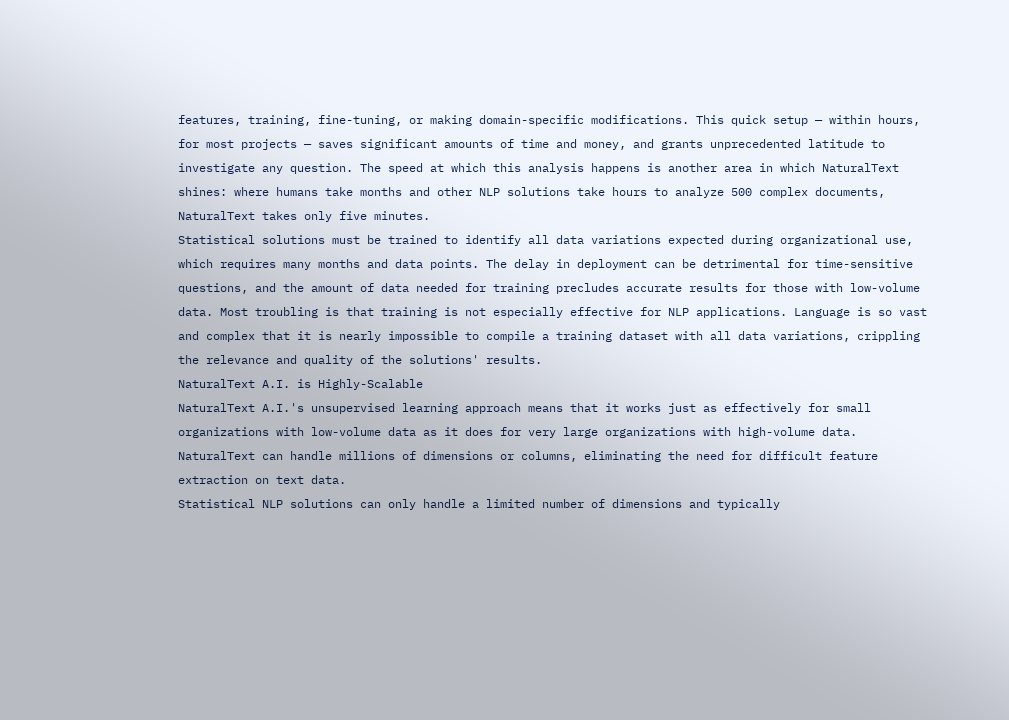features, training, fine-tuning, or making domain-specific modifications. This quick setup — within hours, for most projects — saves significant amounts of time and money, and grants unprecedented latitude to investigate any question. The speed at which this analysis happens is another area in which NaturalText shines: where humans take months and other NLP solutions take hours to analyze 500 complex documents, NaturalText takes only five minutes.
Statistical solutions must be trained to identify all data variations expected during organizational use, which requires many months and data points. The delay in deployment can be detrimental for time-sensitive questions, and the amount of data needed for training precludes accurate results for those with low-volume data. Most troubling is that training is not especially effective for NLP applications. Language is so vast and complex that it is nearly impossible to compile a training dataset with all data variations, crippling the relevance and quality of the solutions' results.
NaturalText A.I. is Highly-Scalable
NaturalText A.I.'s unsupervised learning approach means that it works just as effectively for small organizations with low-volume data as it does for very large organizations with high-volume data.
NaturalText can handle millions of dimensions or columns, eliminating the need for difficult feature extraction on text data.
Statistical NLP solutions can only handle a limited number of dimensions and typically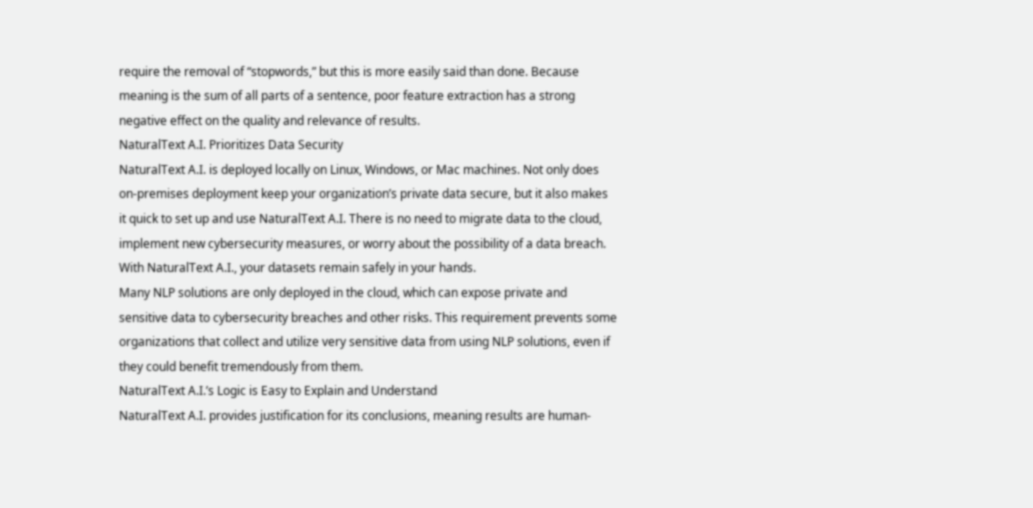require the removal of “stopwords,” but this is more easily said than done. Because meaning is the sum of all parts of a sentence, poor feature extraction has a strong negative effect on the quality and relevance of results.
NaturalText A.I. Prioritizes Data Security
NaturalText A.I. is deployed locally on Linux, Windows, or Mac machines. Not only does on-premises deployment keep your organization’s private data secure, but it also makes it quick to set up and use NaturalText A.I. There is no need to migrate data to the cloud, implement new cybersecurity measures, or worry about the possibility of a data breach. With NaturalText A.I., your datasets remain safely in your hands.
Many NLP solutions are only deployed in the cloud, which can expose private and sensitive data to cybersecurity breaches and other risks. This requirement prevents some organizations that collect and utilize very sensitive data from using NLP solutions, even if they could benefit tremendously from them.
NaturalText A.I.’s Logic is Easy to Explain and Understand
NaturalText A.I. provides justification for its conclusions, meaning results are human-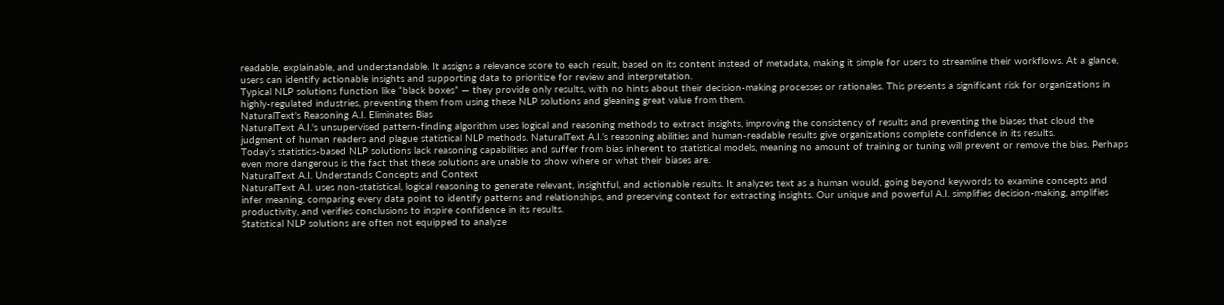readable, explainable, and understandable. It assigns a relevance score to each result, based on its content instead of metadata, making it simple for users to streamline their workflows. At a glance, users can identify actionable insights and supporting data to prioritize for review and interpretation.
Typical NLP solutions function like “black boxes” — they provide only results, with no hints about their decision-making processes or rationales. This presents a significant risk for organizations in highly-regulated industries, preventing them from using these NLP solutions and gleaning great value from them.
NaturalText's Reasoning A.I. Eliminates Bias
NaturalText A.I.'s unsupervised pattern-finding algorithm uses logical and reasoning methods to extract insights, improving the consistency of results and preventing the biases that cloud the judgment of human readers and plague statistical NLP methods. NaturalText A.I.’s reasoning abilities and human-readable results give organizations complete confidence in its results.
Today’s statistics-based NLP solutions lack reasoning capabilities and suffer from bias inherent to statistical models, meaning no amount of training or tuning will prevent or remove the bias. Perhaps even more dangerous is the fact that these solutions are unable to show where or what their biases are.
NaturalText A.I. Understands Concepts and Context
NaturalText A.I. uses non-statistical, logical reasoning to generate relevant, insightful, and actionable results. It analyzes text as a human would, going beyond keywords to examine concepts and infer meaning, comparing every data point to identify patterns and relationships, and preserving context for extracting insights. Our unique and powerful A.I. simplifies decision-making, amplifies productivity, and verifies conclusions to inspire confidence in its results.
Statistical NLP solutions are often not equipped to analyze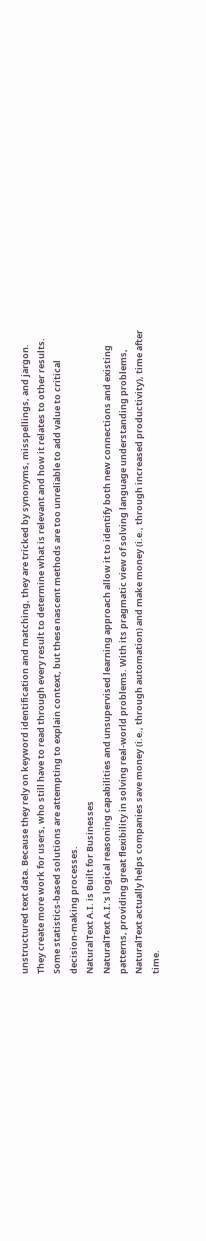unstructured text data. Because they rely on keyword identification and matching, they are tricked by synonyms, misspellings, and jargon. They create more work for users, who still have to read through every result to determine what is relevant and how it relates to other results. Some statistics-based solutions are attempting to explain context, but these nascent methods are too unreliable to add value to critical decision-making processes.
NaturalText A.I. is Built for Businesses
NaturalText A.I.’s logical reasoning capabilities and unsupervised learning approach allow it to identify both new connections and existing patterns, providing great flexibility in solving real-world problems. With its pragmatic view of solving language understanding problems, NaturalText actually helps companies save money (i.e., through automation) and make money (i.e., through increased productivity), time after time.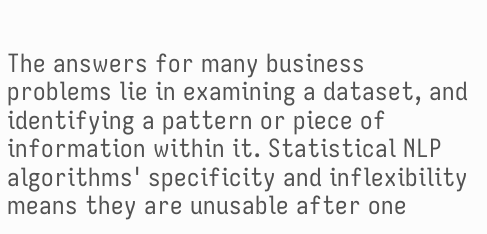The answers for many business problems lie in examining a dataset, and identifying a pattern or piece of information within it. Statistical NLP algorithms' specificity and inflexibility means they are unusable after one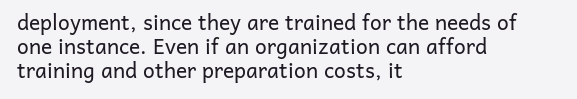deployment, since they are trained for the needs of one instance. Even if an organization can afford training and other preparation costs, it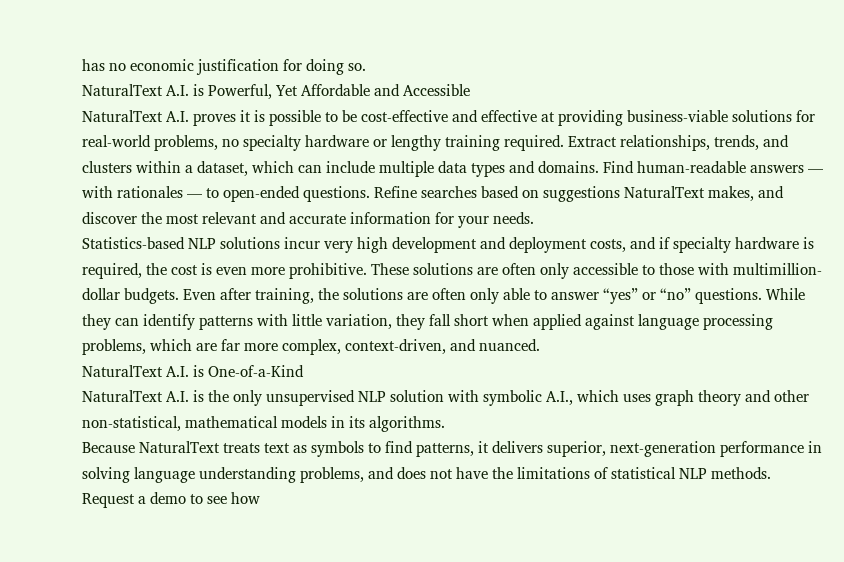has no economic justification for doing so.
NaturalText A.I. is Powerful, Yet Affordable and Accessible
NaturalText A.I. proves it is possible to be cost-effective and effective at providing business-viable solutions for real-world problems, no specialty hardware or lengthy training required. Extract relationships, trends, and clusters within a dataset, which can include multiple data types and domains. Find human-readable answers — with rationales — to open-ended questions. Refine searches based on suggestions NaturalText makes, and discover the most relevant and accurate information for your needs.
Statistics-based NLP solutions incur very high development and deployment costs, and if specialty hardware is required, the cost is even more prohibitive. These solutions are often only accessible to those with multimillion-dollar budgets. Even after training, the solutions are often only able to answer “yes” or “no” questions. While they can identify patterns with little variation, they fall short when applied against language processing problems, which are far more complex, context-driven, and nuanced.
NaturalText A.I. is One-of-a-Kind
NaturalText A.I. is the only unsupervised NLP solution with symbolic A.I., which uses graph theory and other non-statistical, mathematical models in its algorithms.
Because NaturalText treats text as symbols to find patterns, it delivers superior, next-generation performance in solving language understanding problems, and does not have the limitations of statistical NLP methods.
Request a demo to see how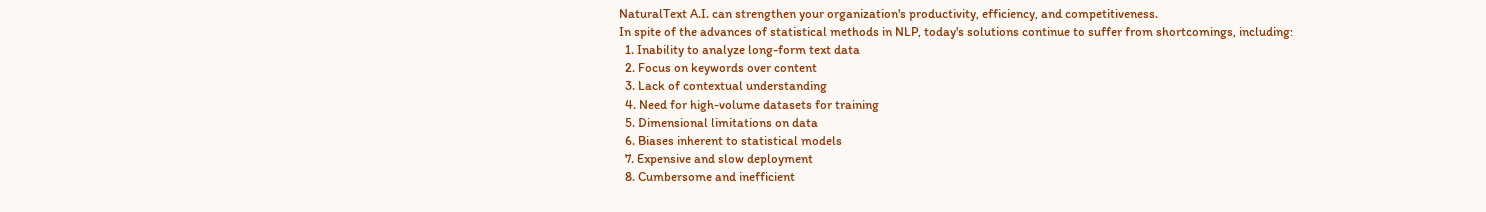NaturalText A.I. can strengthen your organization's productivity, efficiency, and competitiveness.
In spite of the advances of statistical methods in NLP, today's solutions continue to suffer from shortcomings, including:
  1. Inability to analyze long-form text data
  2. Focus on keywords over content
  3. Lack of contextual understanding
  4. Need for high-volume datasets for training
  5. Dimensional limitations on data
  6. Biases inherent to statistical models
  7. Expensive and slow deployment
  8. Cumbersome and inefficient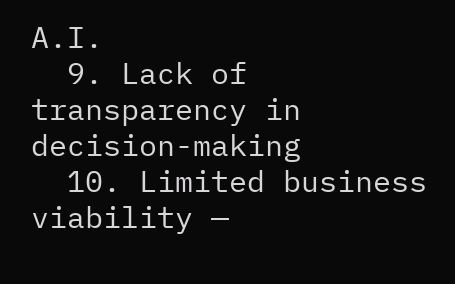A.I.
  9. Lack of transparency in decision-making
  10. Limited business viability —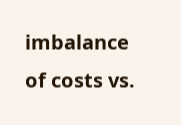imbalance of costs vs.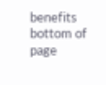benefits
bottom of page